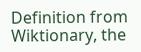Definition from Wiktionary, the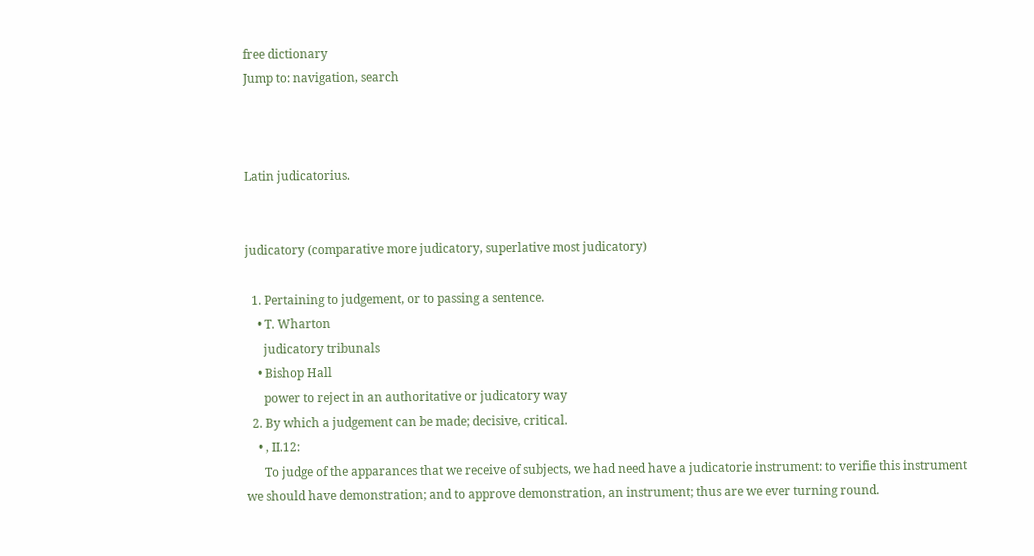free dictionary
Jump to: navigation, search



Latin judicatorius.


judicatory (comparative more judicatory, superlative most judicatory)

  1. Pertaining to judgement, or to passing a sentence.
    • T. Wharton
      judicatory tribunals
    • Bishop Hall
      power to reject in an authoritative or judicatory way
  2. By which a judgement can be made; decisive, critical.
    • , II.12:
      To judge of the apparances that we receive of subjects, we had need have a judicatorie instrument: to verifie this instrument we should have demonstration; and to approve demonstration, an instrument; thus are we ever turning round.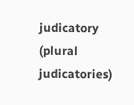judicatory (plural judicatories)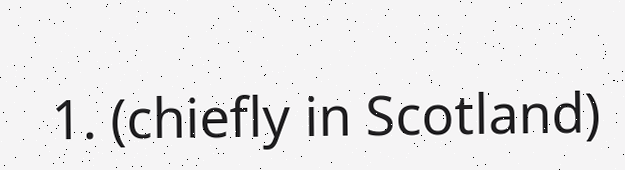1. (chiefly in Scotland)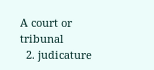A court or tribunal
  2. judicature